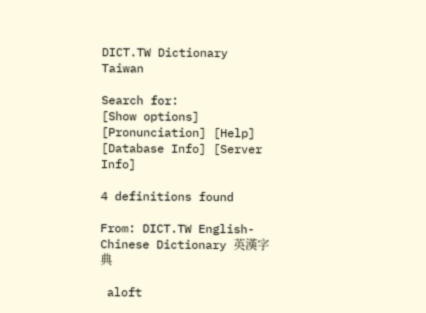DICT.TW Dictionary Taiwan

Search for:
[Show options]
[Pronunciation] [Help] [Database Info] [Server Info]

4 definitions found

From: DICT.TW English-Chinese Dictionary 英漢字典

 aloft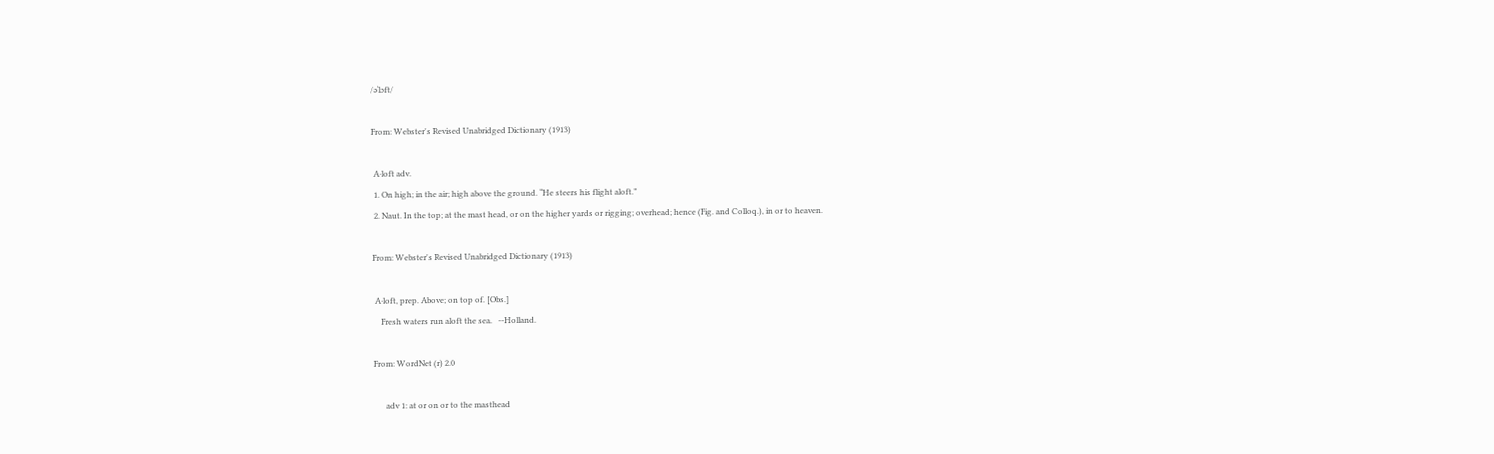/əˈlɔft/

From: Webster's Revised Unabridged Dictionary (1913)

 A·loft adv.
 1. On high; in the air; high above the ground. “He steers his flight aloft.”
 2. Naut. In the top; at the mast head, or on the higher yards or rigging; overhead; hence (Fig. and Colloq.), in or to heaven.

From: Webster's Revised Unabridged Dictionary (1913)

 A·loft, prep. Above; on top of. [Obs.]
    Fresh waters run aloft the sea.   --Holland.

From: WordNet (r) 2.0

      adv 1: at or on or to the masthead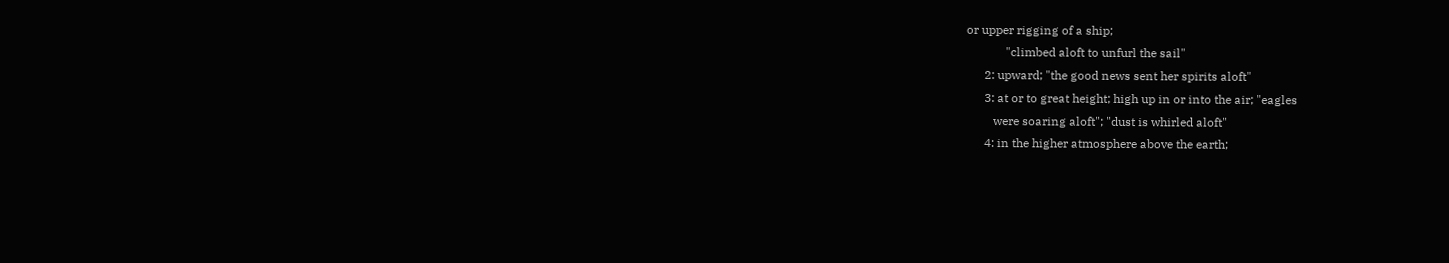or upper rigging of a ship;
             "climbed aloft to unfurl the sail"
      2: upward; "the good news sent her spirits aloft"
      3: at or to great height; high up in or into the air; "eagles
         were soaring aloft"; "dust is whirled aloft"
      4: in the higher atmosphere above the earth;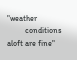"weather
         conditions aloft are fine"